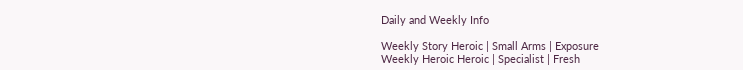Daily and Weekly Info

Weekly Story Heroic | Small Arms | Exposure
Weekly Heroic Heroic | Specialist | Fresh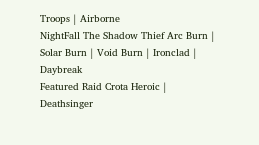Troops | Airborne
NightFall The Shadow Thief Arc Burn | Solar Burn | Void Burn | Ironclad | Daybreak
Featured Raid Crota Heroic | Deathsinger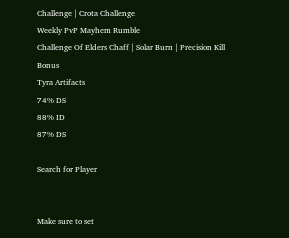Challenge | Crota Challenge
Weekly PvP Mayhem Rumble
Challenge Of Elders Chaff | Solar Burn | Precision Kill Bonus
Tyra Artifacts
74% DS
88% ID
87% DS

Search for Player


Make sure to set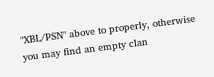"XBL/PSN" above to properly, otherwise you may find an empty clan